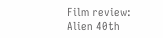Film review: Alien 40th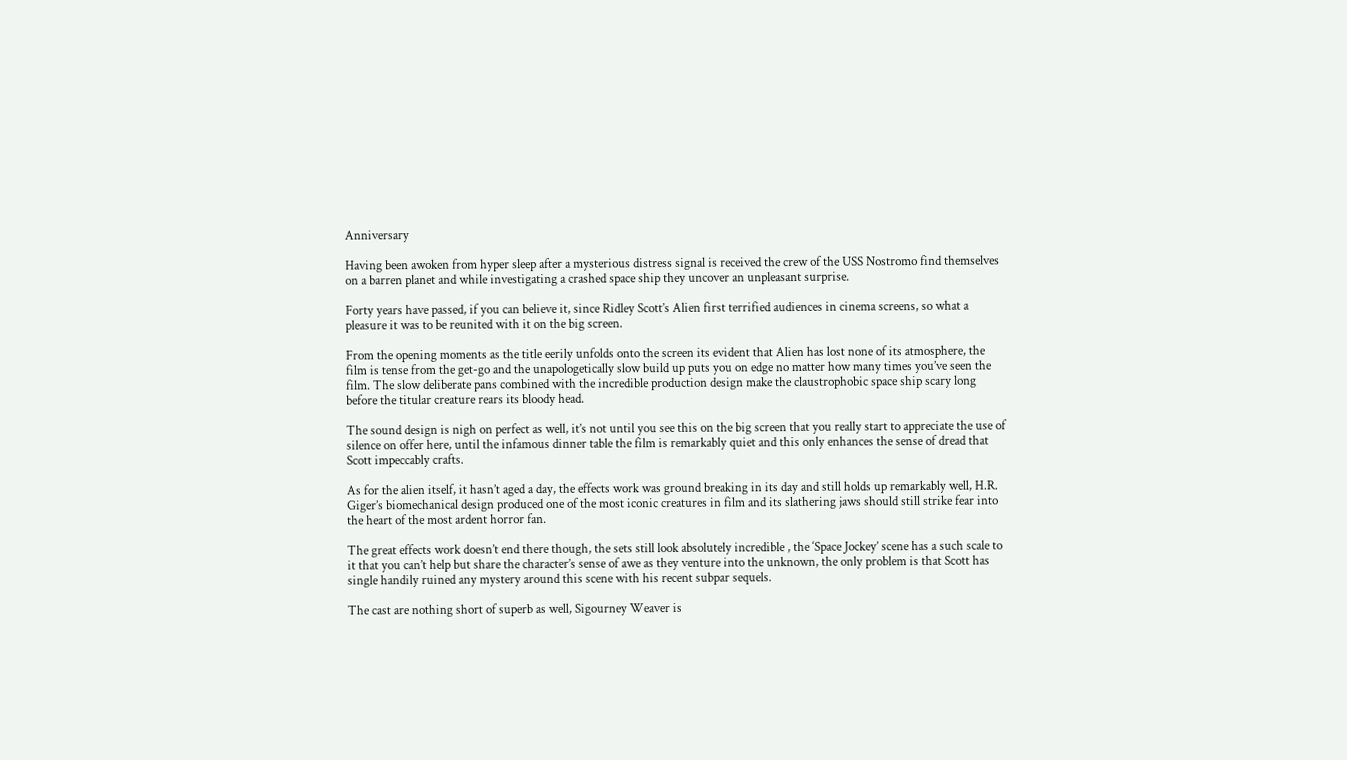Anniversary

Having been awoken from hyper sleep after a mysterious distress signal is received the crew of the USS Nostromo find themselves on a barren planet and while investigating a crashed space ship they uncover an unpleasant surprise.

Forty years have passed, if you can believe it, since Ridley Scott’s Alien first terrified audiences in cinema screens, so what a pleasure it was to be reunited with it on the big screen.

From the opening moments as the title eerily unfolds onto the screen its evident that Alien has lost none of its atmosphere, the film is tense from the get-go and the unapologetically slow build up puts you on edge no matter how many times you’ve seen the film. The slow deliberate pans combined with the incredible production design make the claustrophobic space ship scary long before the titular creature rears its bloody head.

The sound design is nigh on perfect as well, it’s not until you see this on the big screen that you really start to appreciate the use of silence on offer here, until the infamous dinner table the film is remarkably quiet and this only enhances the sense of dread that Scott impeccably crafts.

As for the alien itself, it hasn’t aged a day, the effects work was ground breaking in its day and still holds up remarkably well, H.R. Giger’s biomechanical design produced one of the most iconic creatures in film and its slathering jaws should still strike fear into the heart of the most ardent horror fan.

The great effects work doesn’t end there though, the sets still look absolutely incredible , the ‘Space Jockey’ scene has a such scale to it that you can’t help but share the character’s sense of awe as they venture into the unknown, the only problem is that Scott has single handily ruined any mystery around this scene with his recent subpar sequels.

The cast are nothing short of superb as well, Sigourney Weaver is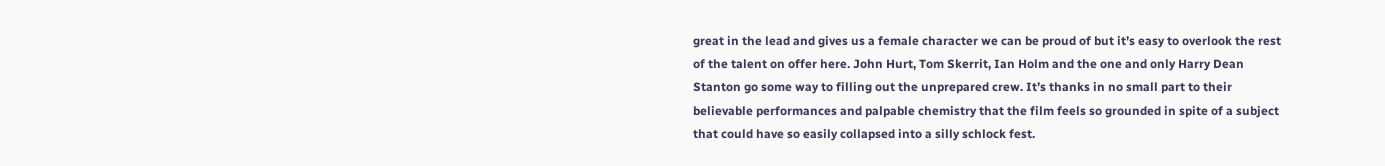great in the lead and gives us a female character we can be proud of but it’s easy to overlook the rest of the talent on offer here. John Hurt, Tom Skerrit, Ian Holm and the one and only Harry Dean Stanton go some way to filling out the unprepared crew. It’s thanks in no small part to their believable performances and palpable chemistry that the film feels so grounded in spite of a subject that could have so easily collapsed into a silly schlock fest.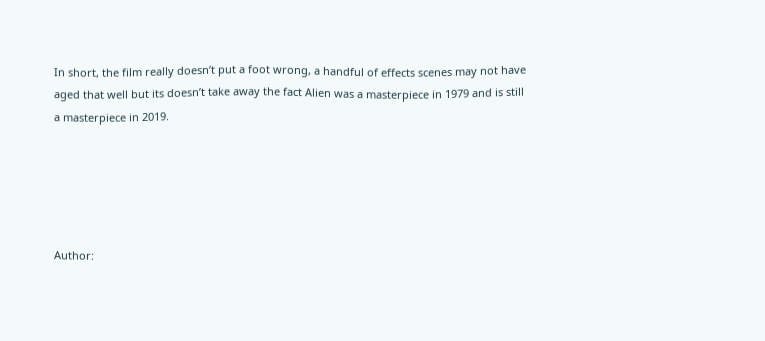In short, the film really doesn’t put a foot wrong, a handful of effects scenes may not have aged that well but its doesn’t take away the fact Alien was a masterpiece in 1979 and is still a masterpiece in 2019.





Author: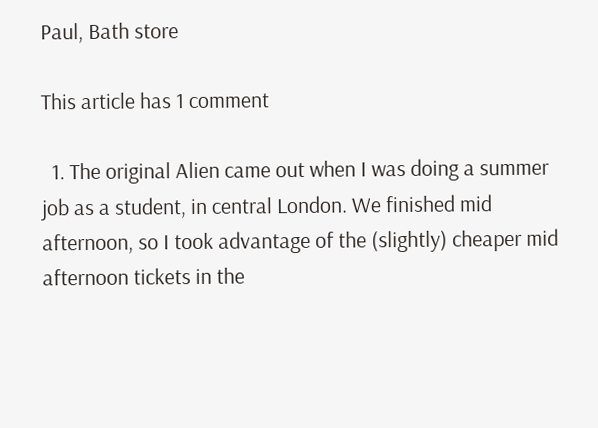Paul, Bath store

This article has 1 comment

  1. The original Alien came out when I was doing a summer job as a student, in central London. We finished mid afternoon, so I took advantage of the (slightly) cheaper mid afternoon tickets in the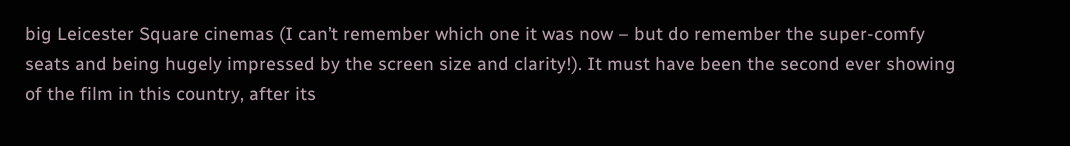big Leicester Square cinemas (I can’t remember which one it was now – but do remember the super-comfy seats and being hugely impressed by the screen size and clarity!). It must have been the second ever showing of the film in this country, after its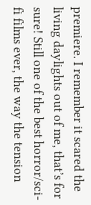premiere. I remember it scared the living daylights out of me, that’s for sure! Still one of the best horror/sci-fi films ever, the way the tension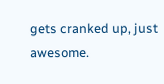gets cranked up, just awesome.